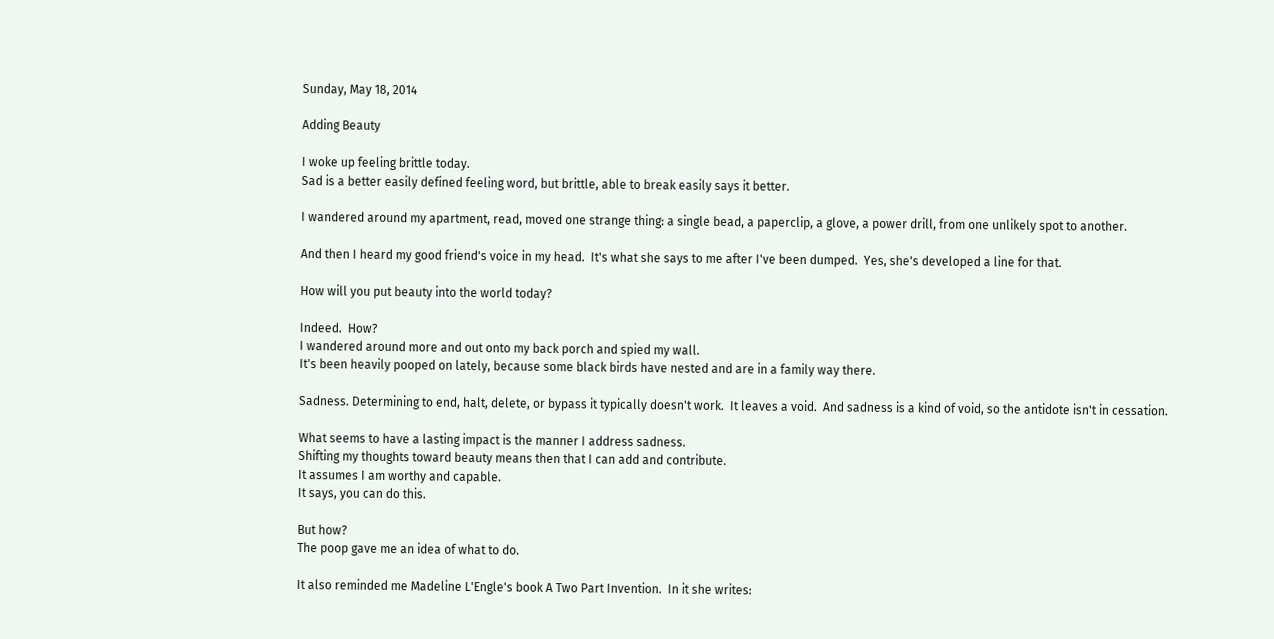Sunday, May 18, 2014

Adding Beauty

I woke up feeling brittle today.
Sad is a better easily defined feeling word, but brittle, able to break easily says it better.

I wandered around my apartment, read, moved one strange thing: a single bead, a paperclip, a glove, a power drill, from one unlikely spot to another.

And then I heard my good friend's voice in my head.  It's what she says to me after I've been dumped.  Yes, she's developed a line for that.

How will you put beauty into the world today?

Indeed.  How?
I wandered around more and out onto my back porch and spied my wall.
It's been heavily pooped on lately, because some black birds have nested and are in a family way there.

Sadness. Determining to end, halt, delete, or bypass it typically doesn't work.  It leaves a void.  And sadness is a kind of void, so the antidote isn't in cessation.

What seems to have a lasting impact is the manner I address sadness.
Shifting my thoughts toward beauty means then that I can add and contribute.
It assumes I am worthy and capable.
It says, you can do this.

But how?
The poop gave me an idea of what to do.

It also reminded me Madeline L'Engle's book A Two Part Invention.  In it she writes: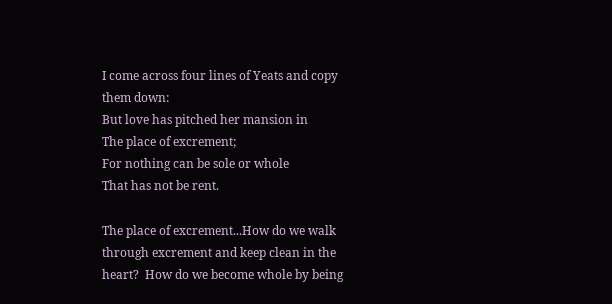I come across four lines of Yeats and copy them down:
But love has pitched her mansion in
The place of excrement;
For nothing can be sole or whole
That has not be rent.

The place of excrement...How do we walk through excrement and keep clean in the heart?  How do we become whole by being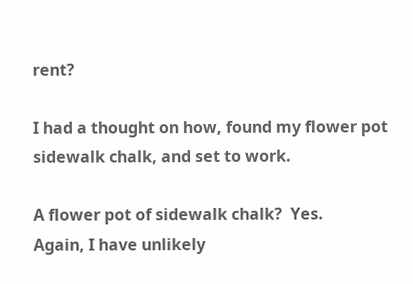rent?

I had a thought on how, found my flower pot sidewalk chalk, and set to work.

A flower pot of sidewalk chalk?  Yes.
Again, I have unlikely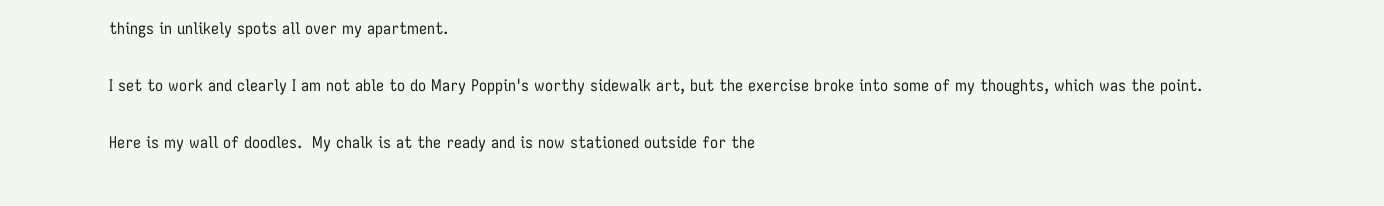things in unlikely spots all over my apartment.

I set to work and clearly I am not able to do Mary Poppin's worthy sidewalk art, but the exercise broke into some of my thoughts, which was the point.

Here is my wall of doodles.  My chalk is at the ready and is now stationed outside for the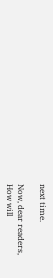next time.

Now, dear readers,
How will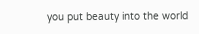you put beauty into the world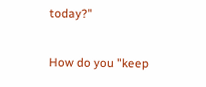today?"

How do you "keep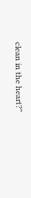clean in the heart?"